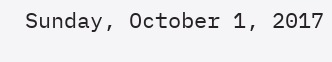Sunday, October 1, 2017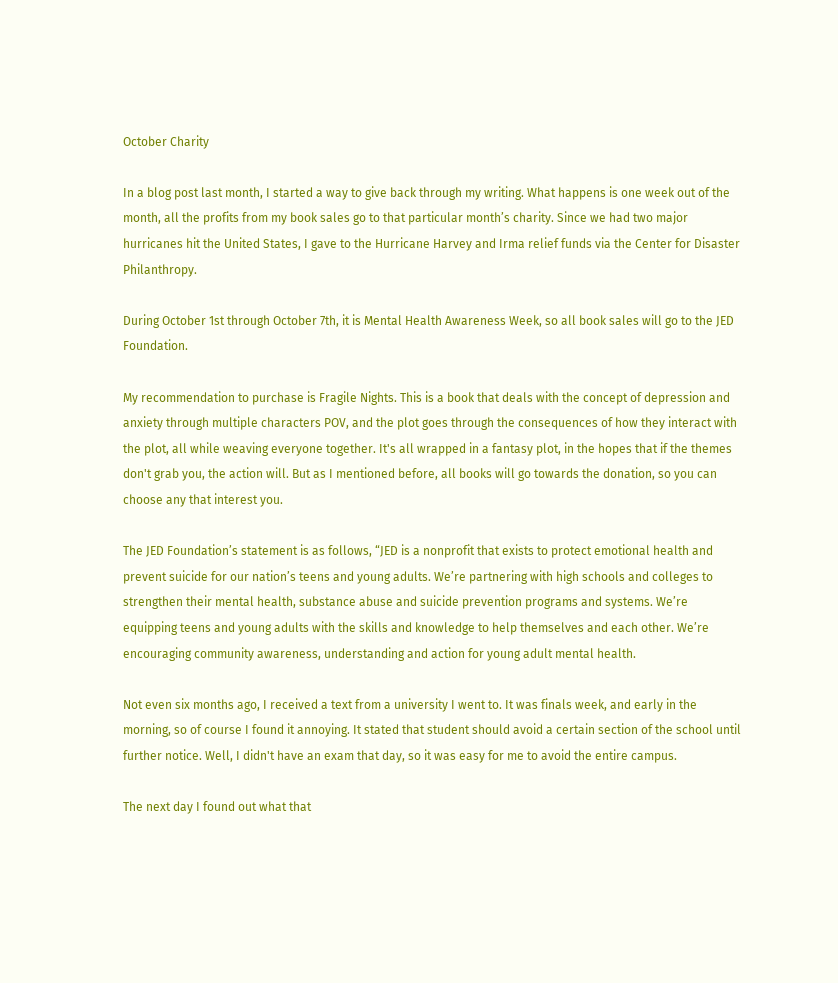October Charity

In a blog post last month, I started a way to give back through my writing. What happens is one week out of the month, all the profits from my book sales go to that particular month’s charity. Since we had two major hurricanes hit the United States, I gave to the Hurricane Harvey and Irma relief funds via the Center for Disaster Philanthropy.

During October 1st through October 7th, it is Mental Health Awareness Week, so all book sales will go to the JED Foundation.

My recommendation to purchase is Fragile Nights. This is a book that deals with the concept of depression and anxiety through multiple characters POV, and the plot goes through the consequences of how they interact with the plot, all while weaving everyone together. It's all wrapped in a fantasy plot, in the hopes that if the themes don't grab you, the action will. But as I mentioned before, all books will go towards the donation, so you can choose any that interest you.

The JED Foundation’s statement is as follows, “JED is a nonprofit that exists to protect emotional health and prevent suicide for our nation’s teens and young adults. We’re partnering with high schools and colleges to strengthen their mental health, substance abuse and suicide prevention programs and systems. We’re equipping teens and young adults with the skills and knowledge to help themselves and each other. We’re encouraging community awareness, understanding and action for young adult mental health.

Not even six months ago, I received a text from a university I went to. It was finals week, and early in the morning, so of course I found it annoying. It stated that student should avoid a certain section of the school until further notice. Well, I didn't have an exam that day, so it was easy for me to avoid the entire campus.

The next day I found out what that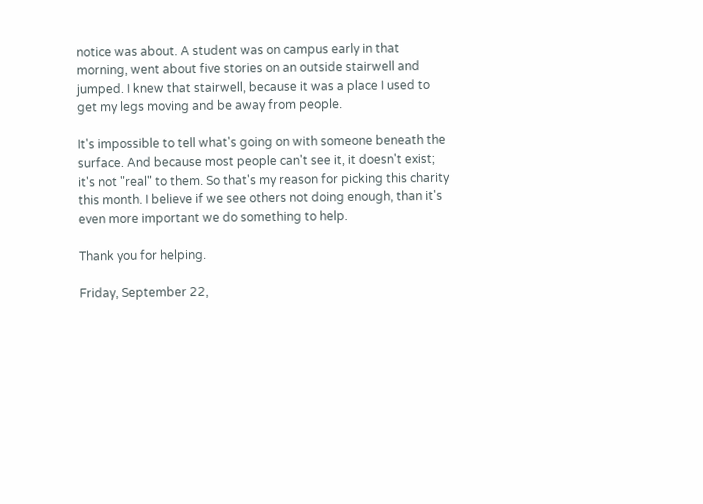notice was about. A student was on campus early in that morning, went about five stories on an outside stairwell and jumped. I knew that stairwell, because it was a place I used to get my legs moving and be away from people.

It's impossible to tell what's going on with someone beneath the surface. And because most people can't see it, it doesn't exist; it's not "real" to them. So that's my reason for picking this charity this month. I believe if we see others not doing enough, than it's even more important we do something to help.

Thank you for helping.

Friday, September 22,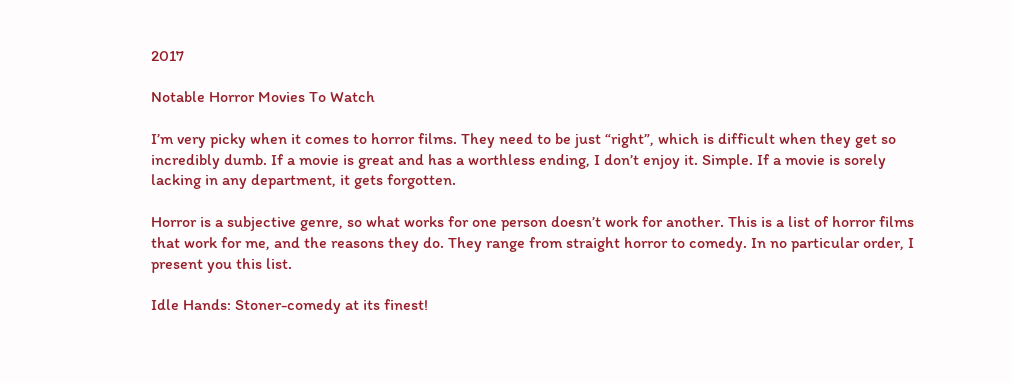2017

Notable Horror Movies To Watch

I’m very picky when it comes to horror films. They need to be just “right”, which is difficult when they get so incredibly dumb. If a movie is great and has a worthless ending, I don’t enjoy it. Simple. If a movie is sorely lacking in any department, it gets forgotten.

Horror is a subjective genre, so what works for one person doesn’t work for another. This is a list of horror films that work for me, and the reasons they do. They range from straight horror to comedy. In no particular order, I present you this list.

Idle Hands: Stoner-comedy at its finest!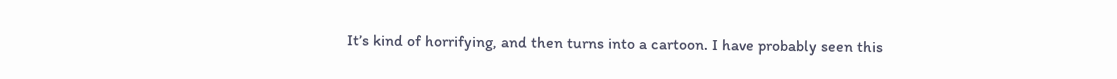It’s kind of horrifying, and then turns into a cartoon. I have probably seen this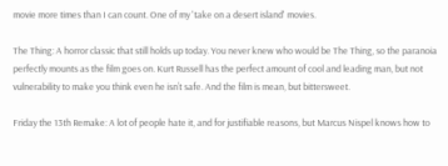movie more times than I can count. One of my 'take on a desert island' movies.

The Thing: A horror classic that still holds up today. You never knew who would be The Thing, so the paranoia perfectly mounts as the film goes on. Kurt Russell has the perfect amount of cool and leading man, but not vulnerability to make you think even he isn’t safe. And the film is mean, but bittersweet.

Friday the 13th Remake: A lot of people hate it, and for justifiable reasons, but Marcus Nispel knows how to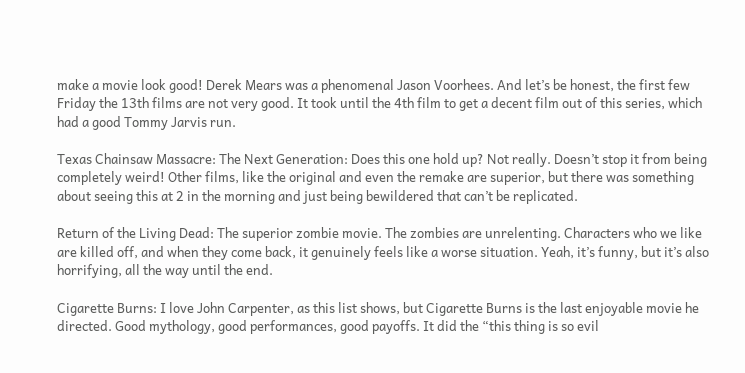make a movie look good! Derek Mears was a phenomenal Jason Voorhees. And let’s be honest, the first few Friday the 13th films are not very good. It took until the 4th film to get a decent film out of this series, which had a good Tommy Jarvis run.

Texas Chainsaw Massacre: The Next Generation: Does this one hold up? Not really. Doesn’t stop it from being completely weird! Other films, like the original and even the remake are superior, but there was something about seeing this at 2 in the morning and just being bewildered that can’t be replicated.

Return of the Living Dead: The superior zombie movie. The zombies are unrelenting. Characters who we like are killed off, and when they come back, it genuinely feels like a worse situation. Yeah, it’s funny, but it’s also horrifying, all the way until the end.

Cigarette Burns: I love John Carpenter, as this list shows, but Cigarette Burns is the last enjoyable movie he directed. Good mythology, good performances, good payoffs. It did the “this thing is so evil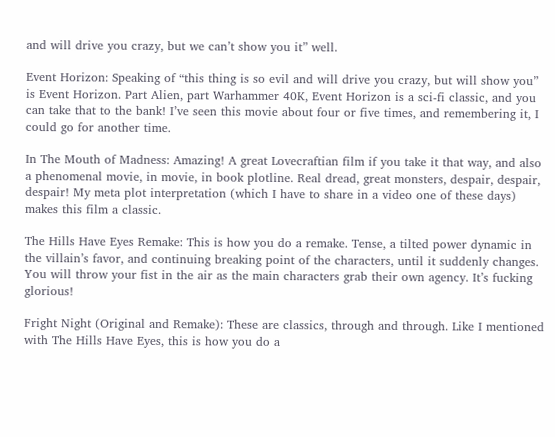and will drive you crazy, but we can’t show you it” well.

Event Horizon: Speaking of “this thing is so evil and will drive you crazy, but will show you” is Event Horizon. Part Alien, part Warhammer 40K, Event Horizon is a sci-fi classic, and you can take that to the bank! I’ve seen this movie about four or five times, and remembering it, I could go for another time.

In The Mouth of Madness: Amazing! A great Lovecraftian film if you take it that way, and also a phenomenal movie, in movie, in book plotline. Real dread, great monsters, despair, despair, despair! My meta plot interpretation (which I have to share in a video one of these days) makes this film a classic.

The Hills Have Eyes Remake: This is how you do a remake. Tense, a tilted power dynamic in the villain’s favor, and continuing breaking point of the characters, until it suddenly changes. You will throw your fist in the air as the main characters grab their own agency. It’s fucking glorious!

Fright Night (Original and Remake): These are classics, through and through. Like I mentioned with The Hills Have Eyes, this is how you do a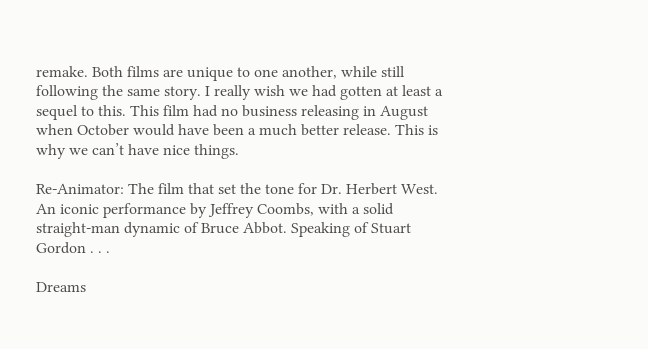remake. Both films are unique to one another, while still following the same story. I really wish we had gotten at least a sequel to this. This film had no business releasing in August when October would have been a much better release. This is why we can’t have nice things.

Re-Animator: The film that set the tone for Dr. Herbert West. An iconic performance by Jeffrey Coombs, with a solid straight-man dynamic of Bruce Abbot. Speaking of Stuart Gordon . . .

Dreams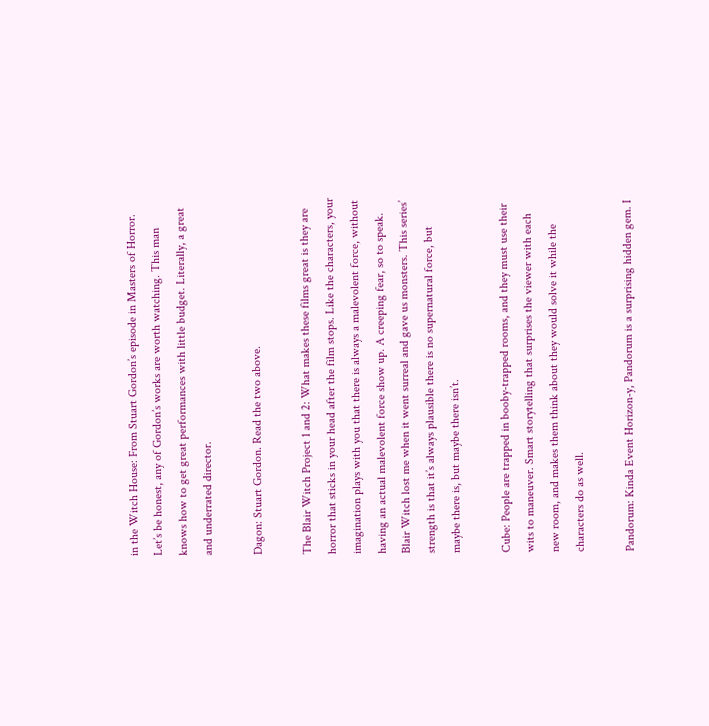in the Witch House: From Stuart Gordon’s episode in Masters of Horror. Let’s be honest, any of Gordon’s works are worth watching. This man knows how to get great performances with little budget. Literally, a great and underrated director.

Dagon: Stuart Gordon. Read the two above.

The Blair Witch Project 1 and 2: What makes these films great is they are horror that sticks in your head after the film stops. Like the characters, your imagination plays with you that there is always a malevolent force, without having an actual malevolent force show up. A creeping fear, so to speak. Blair Witch lost me when it went surreal and gave us monsters. This series’ strength is that it’s always plausible there is no supernatural force, but maybe there is, but maybe there isn’t.

Cube: People are trapped in booby-trapped rooms, and they must use their wits to maneuver. Smart storytelling that surprises the viewer with each new room, and makes them think about they would solve it while the characters do as well.

Pandorum: Kinda Event Horizon-y, Pandorum is a surprising hidden gem. I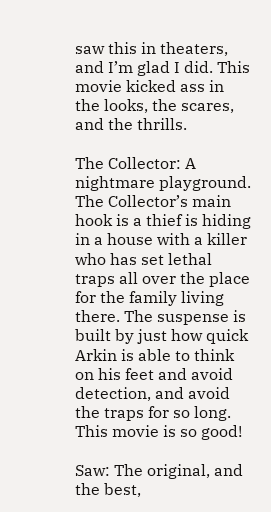saw this in theaters, and I’m glad I did. This movie kicked ass in the looks, the scares, and the thrills.

The Collector: A nightmare playground. The Collector’s main hook is a thief is hiding in a house with a killer who has set lethal traps all over the place for the family living there. The suspense is built by just how quick Arkin is able to think on his feet and avoid detection, and avoid the traps for so long. This movie is so good!

Saw: The original, and the best,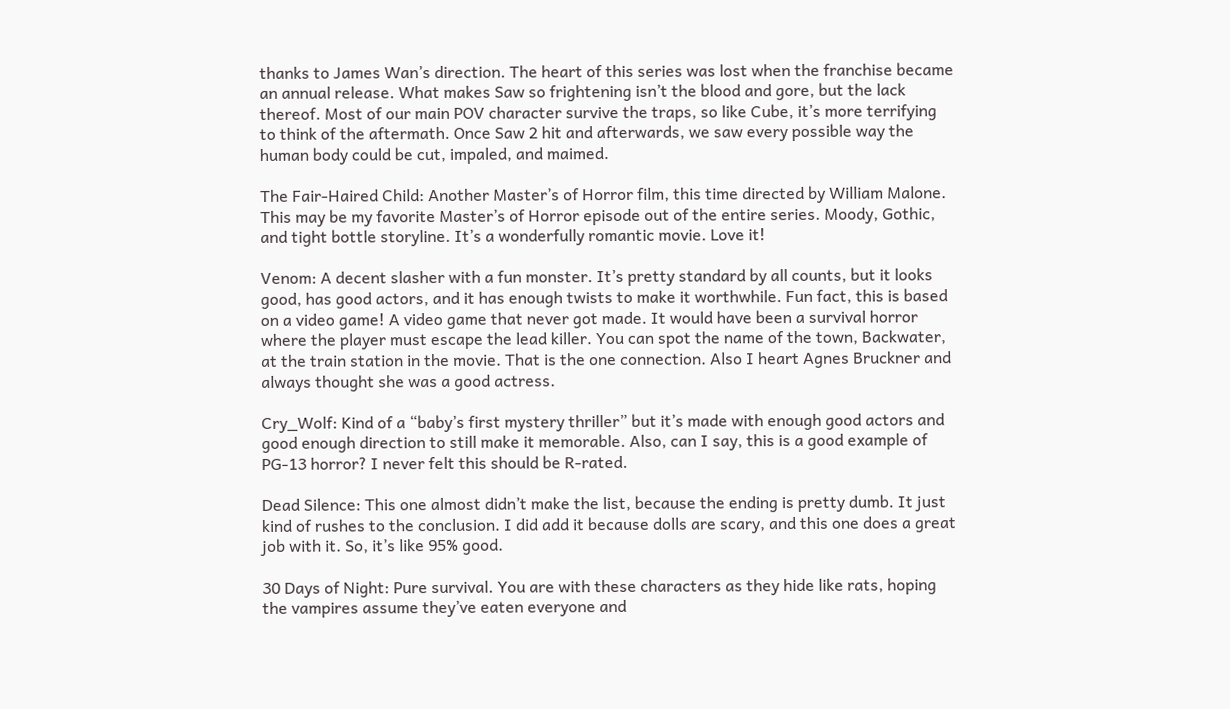thanks to James Wan’s direction. The heart of this series was lost when the franchise became an annual release. What makes Saw so frightening isn’t the blood and gore, but the lack thereof. Most of our main POV character survive the traps, so like Cube, it’s more terrifying to think of the aftermath. Once Saw 2 hit and afterwards, we saw every possible way the human body could be cut, impaled, and maimed.

The Fair-Haired Child: Another Master’s of Horror film, this time directed by William Malone. This may be my favorite Master’s of Horror episode out of the entire series. Moody, Gothic, and tight bottle storyline. It’s a wonderfully romantic movie. Love it!

Venom: A decent slasher with a fun monster. It’s pretty standard by all counts, but it looks good, has good actors, and it has enough twists to make it worthwhile. Fun fact, this is based on a video game! A video game that never got made. It would have been a survival horror where the player must escape the lead killer. You can spot the name of the town, Backwater, at the train station in the movie. That is the one connection. Also I heart Agnes Bruckner and always thought she was a good actress.

Cry_Wolf: Kind of a “baby’s first mystery thriller” but it’s made with enough good actors and good enough direction to still make it memorable. Also, can I say, this is a good example of PG-13 horror? I never felt this should be R-rated.

Dead Silence: This one almost didn’t make the list, because the ending is pretty dumb. It just kind of rushes to the conclusion. I did add it because dolls are scary, and this one does a great job with it. So, it’s like 95% good.

30 Days of Night: Pure survival. You are with these characters as they hide like rats, hoping the vampires assume they’ve eaten everyone and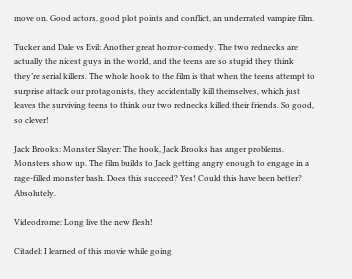move on. Good actors, good plot points and conflict, an underrated vampire film.

Tucker and Dale vs Evil: Another great horror-comedy. The two rednecks are actually the nicest guys in the world, and the teens are so stupid they think they’re serial killers. The whole hook to the film is that when the teens attempt to surprise attack our protagonists, they accidentally kill themselves, which just leaves the surviving teens to think our two rednecks killed their friends. So good, so clever!

Jack Brooks: Monster Slayer: The hook, Jack Brooks has anger problems. Monsters show up. The film builds to Jack getting angry enough to engage in a rage-filled monster bash. Does this succeed? Yes! Could this have been better? Absolutely.

Videodrome: Long live the new flesh!

Citadel: I learned of this movie while going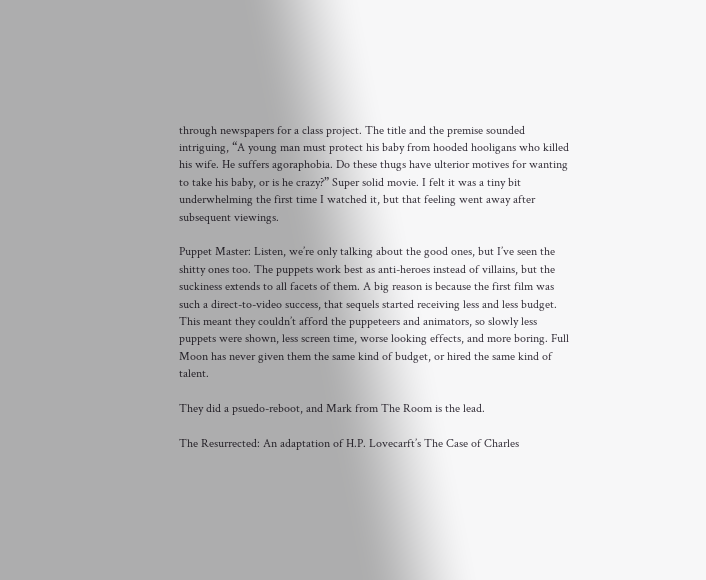through newspapers for a class project. The title and the premise sounded intriguing, “A young man must protect his baby from hooded hooligans who killed his wife. He suffers agoraphobia. Do these thugs have ulterior motives for wanting to take his baby, or is he crazy?” Super solid movie. I felt it was a tiny bit underwhelming the first time I watched it, but that feeling went away after subsequent viewings.

Puppet Master: Listen, we’re only talking about the good ones, but I’ve seen the shitty ones too. The puppets work best as anti-heroes instead of villains, but the suckiness extends to all facets of them. A big reason is because the first film was such a direct-to-video success, that sequels started receiving less and less budget. This meant they couldn’t afford the puppeteers and animators, so slowly less puppets were shown, less screen time, worse looking effects, and more boring. Full Moon has never given them the same kind of budget, or hired the same kind of talent.

They did a psuedo-reboot, and Mark from The Room is the lead.

The Resurrected: An adaptation of H.P. Lovecarft’s The Case of Charles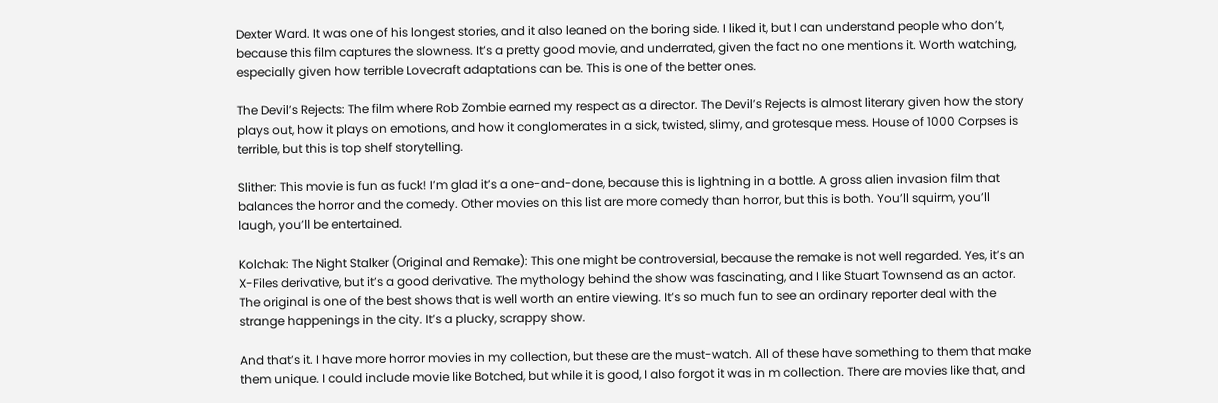Dexter Ward. It was one of his longest stories, and it also leaned on the boring side. I liked it, but I can understand people who don’t, because this film captures the slowness. It’s a pretty good movie, and underrated, given the fact no one mentions it. Worth watching, especially given how terrible Lovecraft adaptations can be. This is one of the better ones.

The Devil’s Rejects: The film where Rob Zombie earned my respect as a director. The Devil’s Rejects is almost literary given how the story plays out, how it plays on emotions, and how it conglomerates in a sick, twisted, slimy, and grotesque mess. House of 1000 Corpses is terrible, but this is top shelf storytelling.

Slither: This movie is fun as fuck! I’m glad it’s a one-and-done, because this is lightning in a bottle. A gross alien invasion film that balances the horror and the comedy. Other movies on this list are more comedy than horror, but this is both. You’ll squirm, you’ll laugh, you’ll be entertained.

Kolchak: The Night Stalker (Original and Remake): This one might be controversial, because the remake is not well regarded. Yes, it’s an X-Files derivative, but it’s a good derivative. The mythology behind the show was fascinating, and I like Stuart Townsend as an actor. The original is one of the best shows that is well worth an entire viewing. It’s so much fun to see an ordinary reporter deal with the strange happenings in the city. It’s a plucky, scrappy show.

And that’s it. I have more horror movies in my collection, but these are the must-watch. All of these have something to them that make them unique. I could include movie like Botched, but while it is good, I also forgot it was in m collection. There are movies like that, and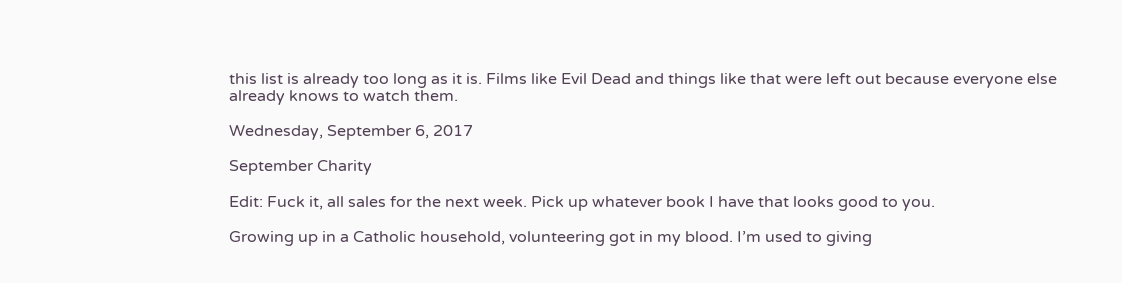this list is already too long as it is. Films like Evil Dead and things like that were left out because everyone else already knows to watch them.

Wednesday, September 6, 2017

September Charity

Edit: Fuck it, all sales for the next week. Pick up whatever book I have that looks good to you.

Growing up in a Catholic household, volunteering got in my blood. I’m used to giving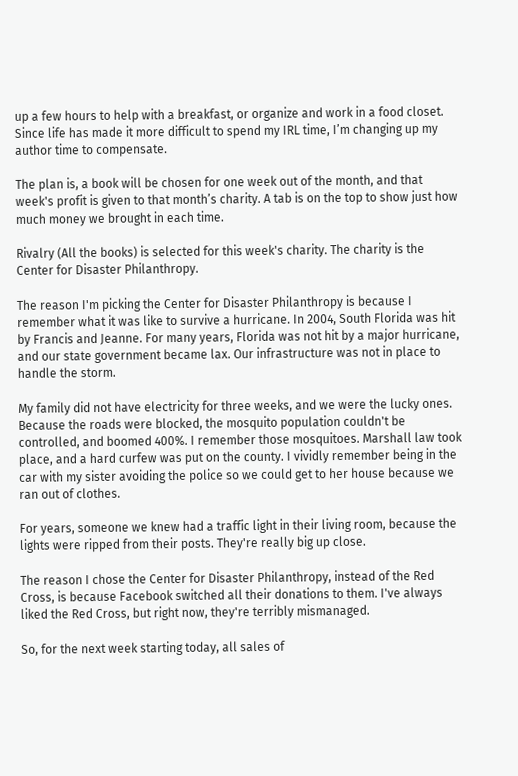up a few hours to help with a breakfast, or organize and work in a food closet. Since life has made it more difficult to spend my IRL time, I’m changing up my author time to compensate.

The plan is, a book will be chosen for one week out of the month, and that week's profit is given to that month’s charity. A tab is on the top to show just how much money we brought in each time.

Rivalry (All the books) is selected for this week's charity. The charity is the Center for Disaster Philanthropy.

The reason I'm picking the Center for Disaster Philanthropy is because I remember what it was like to survive a hurricane. In 2004, South Florida was hit by Francis and Jeanne. For many years, Florida was not hit by a major hurricane, and our state government became lax. Our infrastructure was not in place to handle the storm.

My family did not have electricity for three weeks, and we were the lucky ones. Because the roads were blocked, the mosquito population couldn't be controlled, and boomed 400%. I remember those mosquitoes. Marshall law took place, and a hard curfew was put on the county. I vividly remember being in the car with my sister avoiding the police so we could get to her house because we ran out of clothes.

For years, someone we knew had a traffic light in their living room, because the lights were ripped from their posts. They're really big up close.

The reason I chose the Center for Disaster Philanthropy, instead of the Red Cross, is because Facebook switched all their donations to them. I've always liked the Red Cross, but right now, they're terribly mismanaged.

So, for the next week starting today, all sales of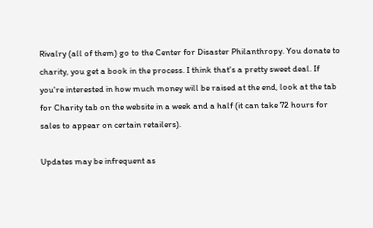Rivalry (all of them) go to the Center for Disaster Philanthropy. You donate to charity, you get a book in the process. I think that's a pretty sweet deal. If you're interested in how much money will be raised at the end, look at the tab for Charity tab on the website in a week and a half (it can take 72 hours for sales to appear on certain retailers).

Updates may be infrequent as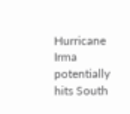Hurricane Irma potentially hits South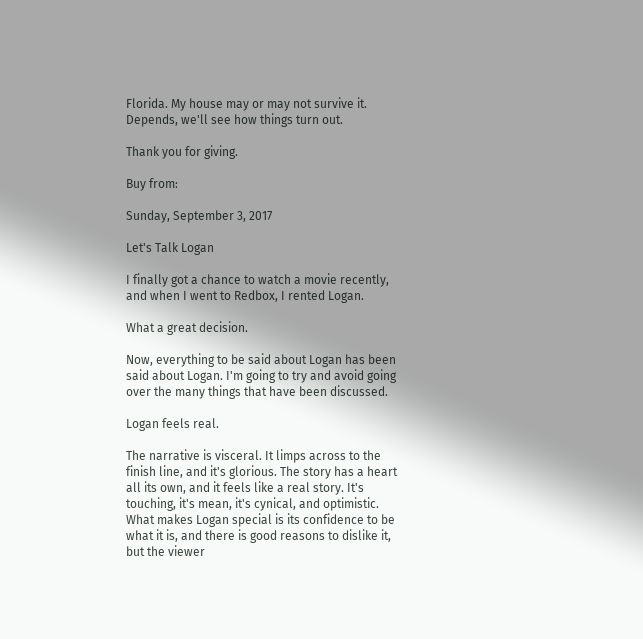Florida. My house may or may not survive it. Depends, we'll see how things turn out.

Thank you for giving.

Buy from:

Sunday, September 3, 2017

Let's Talk Logan

I finally got a chance to watch a movie recently, and when I went to Redbox, I rented Logan.

What a great decision.

Now, everything to be said about Logan has been said about Logan. I'm going to try and avoid going over the many things that have been discussed.

Logan feels real.

The narrative is visceral. It limps across to the finish line, and it's glorious. The story has a heart all its own, and it feels like a real story. It's touching, it's mean, it's cynical, and optimistic. What makes Logan special is its confidence to be what it is, and there is good reasons to dislike it, but the viewer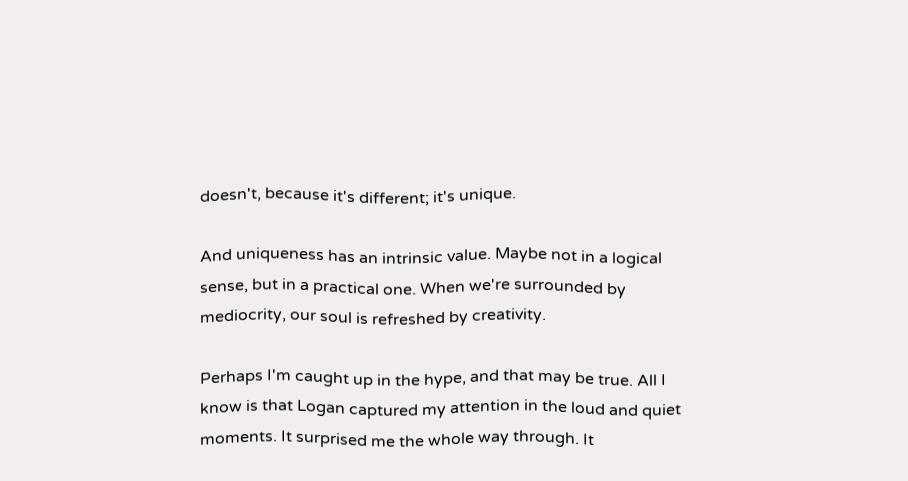doesn't, because it's different; it's unique.

And uniqueness has an intrinsic value. Maybe not in a logical sense, but in a practical one. When we're surrounded by mediocrity, our soul is refreshed by creativity.

Perhaps I'm caught up in the hype, and that may be true. All I know is that Logan captured my attention in the loud and quiet moments. It surprised me the whole way through. It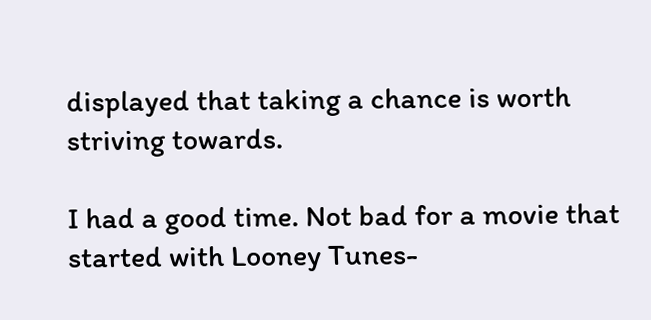displayed that taking a chance is worth striving towards.

I had a good time. Not bad for a movie that started with Looney Tunes-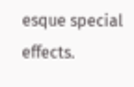esque special effects.